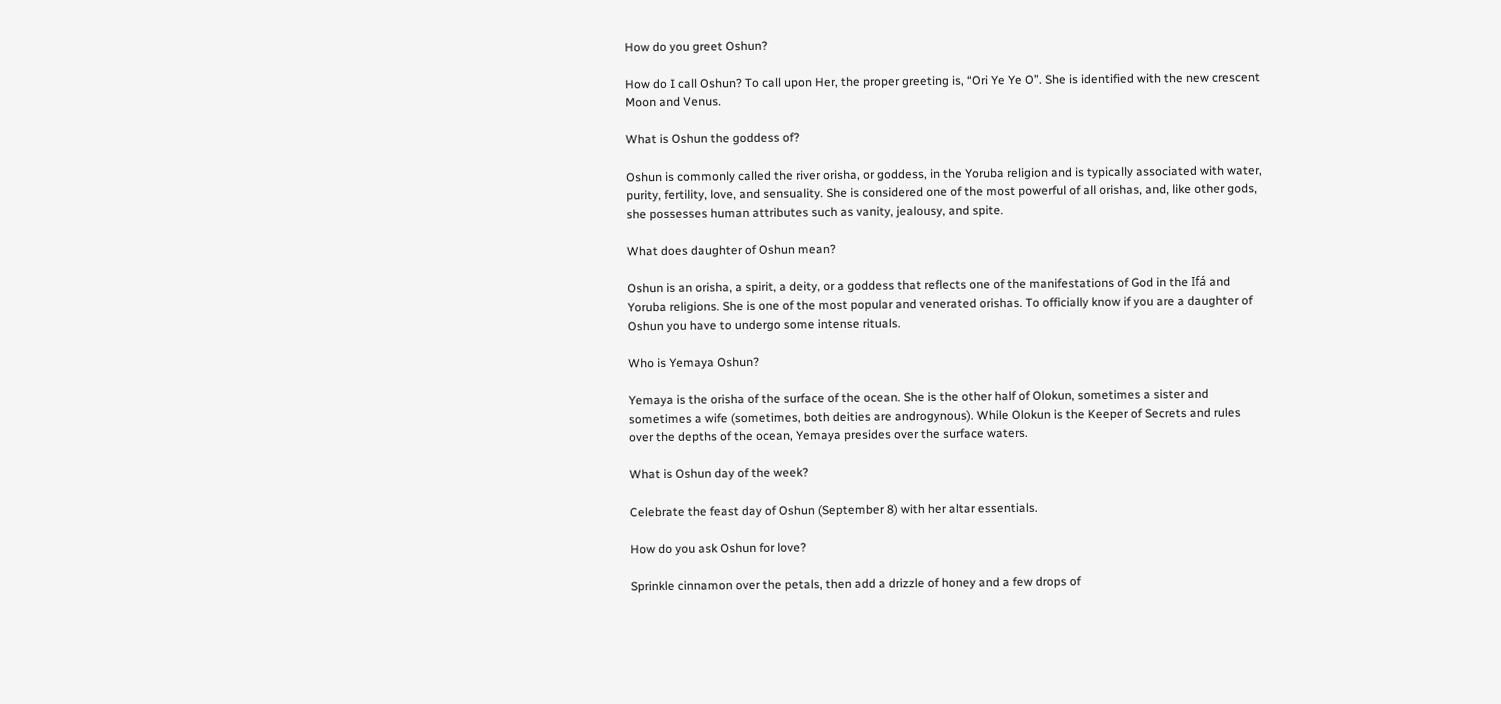How do you greet Oshun?

How do I call Oshun? To call upon Her, the proper greeting is, “Ori Ye Ye O”. She is identified with the new crescent Moon and Venus.

What is Oshun the goddess of?

Oshun is commonly called the river orisha, or goddess, in the Yoruba religion and is typically associated with water, purity, fertility, love, and sensuality. She is considered one of the most powerful of all orishas, and, like other gods, she possesses human attributes such as vanity, jealousy, and spite.

What does daughter of Oshun mean?

Oshun is an orisha, a spirit, a deity, or a goddess that reflects one of the manifestations of God in the Ifá and Yoruba religions. She is one of the most popular and venerated orishas. To officially know if you are a daughter of Oshun you have to undergo some intense rituals.

Who is Yemaya Oshun?

Yemaya is the orisha of the surface of the ocean. She is the other half of Olokun, sometimes a sister and sometimes a wife (sometimes, both deities are androgynous). While Olokun is the Keeper of Secrets and rules over the depths of the ocean, Yemaya presides over the surface waters.

What is Oshun day of the week?

Celebrate the feast day of Oshun (September 8) with her altar essentials.

How do you ask Oshun for love?

Sprinkle cinnamon over the petals, then add a drizzle of honey and a few drops of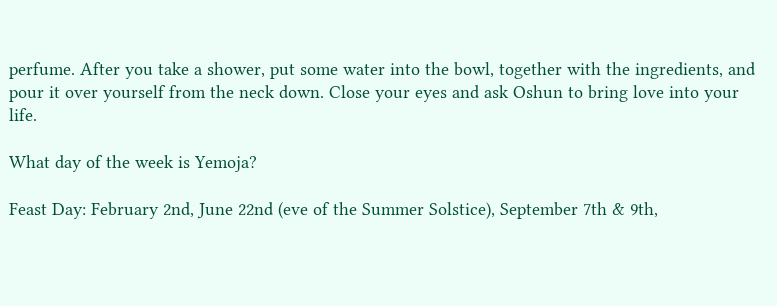perfume. After you take a shower, put some water into the bowl, together with the ingredients, and pour it over yourself from the neck down. Close your eyes and ask Oshun to bring love into your life.

What day of the week is Yemoja?

Feast Day: February 2nd, June 22nd (eve of the Summer Solstice), September 7th & 9th,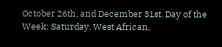October 26th, and December 31st. Day of the Week: Saturday. West African,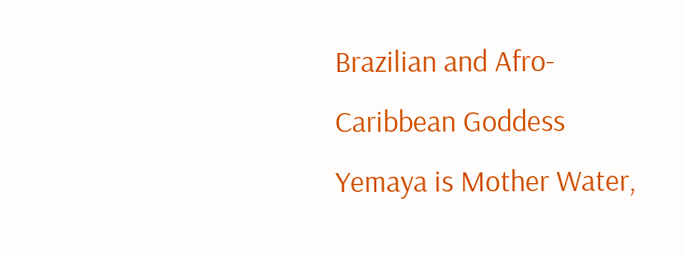Brazilian and Afro-Caribbean Goddess Yemaya is Mother Water,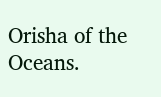Orisha of the Oceans.